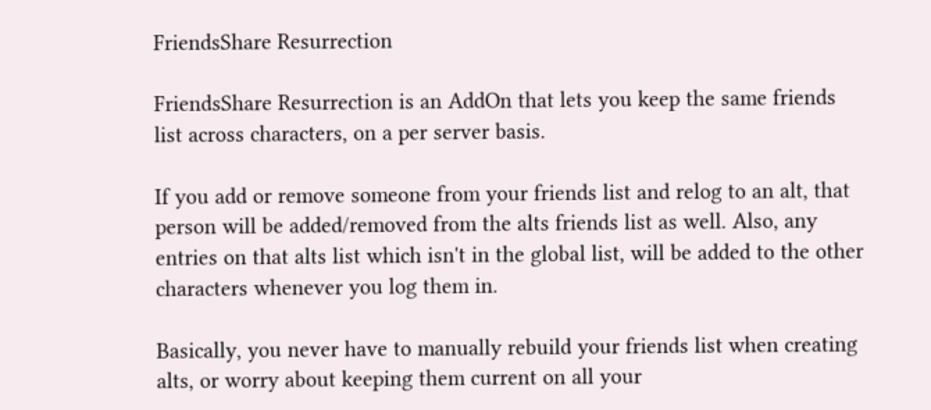FriendsShare Resurrection

FriendsShare Resurrection is an AddOn that lets you keep the same friends list across characters, on a per server basis.

If you add or remove someone from your friends list and relog to an alt, that person will be added/removed from the alts friends list as well. Also, any entries on that alts list which isn't in the global list, will be added to the other characters whenever you log them in.

Basically, you never have to manually rebuild your friends list when creating alts, or worry about keeping them current on all your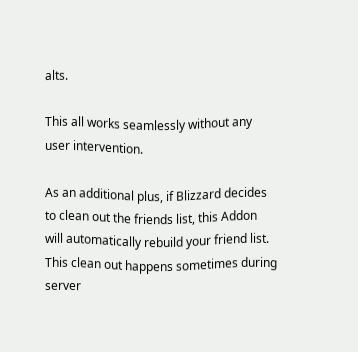alts.

This all works seamlessly without any user intervention.

As an additional plus, if Blizzard decides to clean out the friends list, this Addon will automatically rebuild your friend list. This clean out happens sometimes during server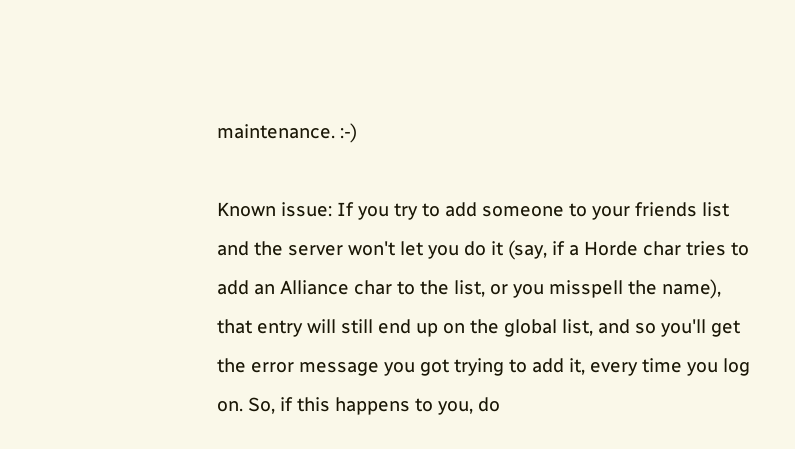maintenance. :-)

Known issue: If you try to add someone to your friends list and the server won't let you do it (say, if a Horde char tries to add an Alliance char to the list, or you misspell the name), that entry will still end up on the global list, and so you'll get the error message you got trying to add it, every time you log on. So, if this happens to you, do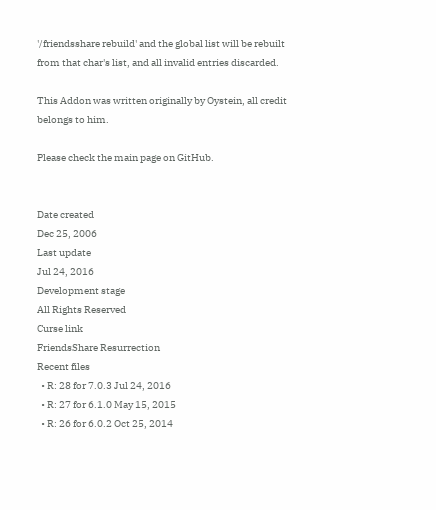'/friendsshare rebuild' and the global list will be rebuilt from that char's list, and all invalid entries discarded.

This Addon was written originally by Oystein, all credit belongs to him.

Please check the main page on GitHub.


Date created
Dec 25, 2006
Last update
Jul 24, 2016
Development stage
All Rights Reserved
Curse link
FriendsShare Resurrection
Recent files
  • R: 28 for 7.0.3 Jul 24, 2016
  • R: 27 for 6.1.0 May 15, 2015
  • R: 26 for 6.0.2 Oct 25, 2014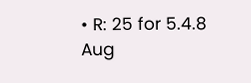• R: 25 for 5.4.8 Aug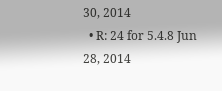30, 2014
  • R: 24 for 5.4.8 Jun 28, 2014